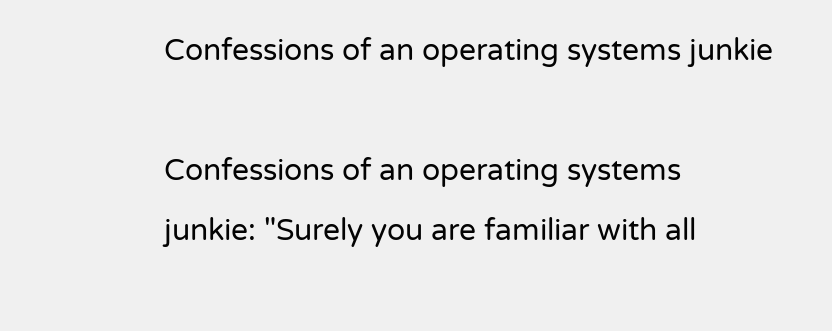Confessions of an operating systems junkie

Confessions of an operating systems junkie: "Surely you are familiar with all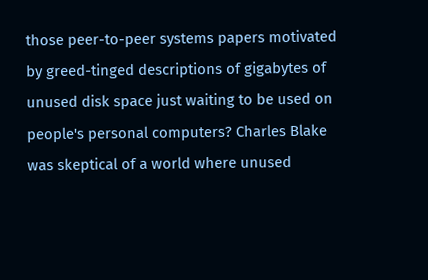those peer-to-peer systems papers motivated by greed-tinged descriptions of gigabytes of unused disk space just waiting to be used on people's personal computers? Charles Blake was skeptical of a world where unused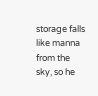storage falls like manna from the sky, so he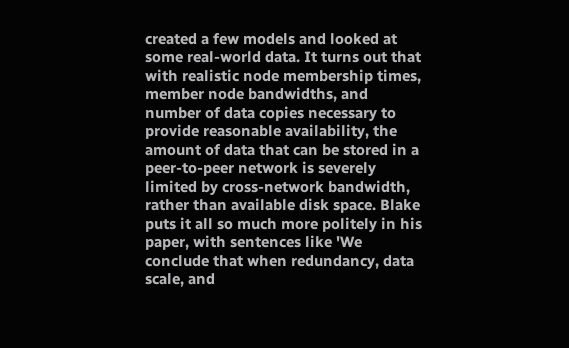created a few models and looked at some real-world data. It turns out that with realistic node membership times, member node bandwidths, and number of data copies necessary to provide reasonable availability, the amount of data that can be stored in a peer-to-peer network is severely limited by cross-network bandwidth, rather than available disk space. Blake puts it all so much more politely in his paper, with sentences like 'We conclude that when redundancy, data scale, and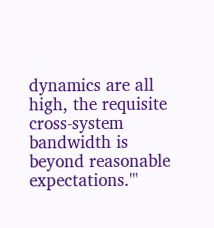dynamics are all high, the requisite cross-system bandwidth is beyond reasonable expectations.'"